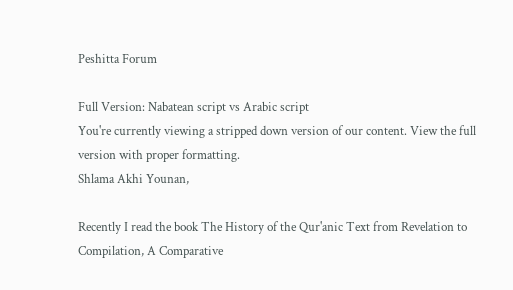Peshitta Forum

Full Version: Nabatean script vs Arabic script
You're currently viewing a stripped down version of our content. View the full version with proper formatting.
Shlama Akhi Younan,

Recently I read the book The History of the Qur'anic Text from Revelation to Compilation, A Comparative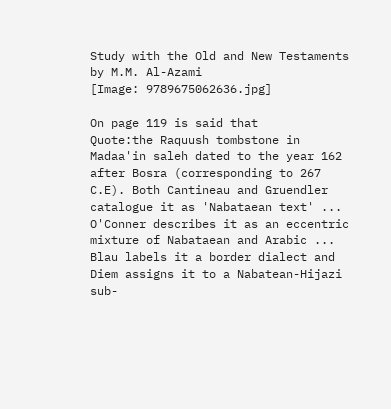Study with the Old and New Testaments by M.M. Al-Azami
[Image: 9789675062636.jpg]

On page 119 is said that
Quote:the Raquush tombstone in Madaa'in saleh dated to the year 162 after Bosra (corresponding to 267 C.E). Both Cantineau and Gruendler catalogue it as 'Nabataean text' ... O'Conner describes it as an eccentric mixture of Nabataean and Arabic ... Blau labels it a border dialect and Diem assigns it to a Nabatean-Hijazi sub-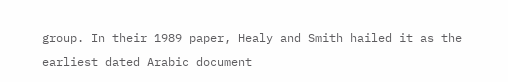group. In their 1989 paper, Healy and Smith hailed it as the earliest dated Arabic document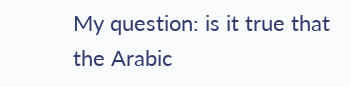My question: is it true that the Arabic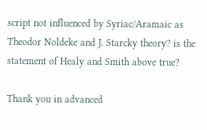script not influenced by Syriac/Aramaic as Theodor Noldeke and J. Starcky theory? is the statement of Healy and Smith above true?

Thank you in advanced